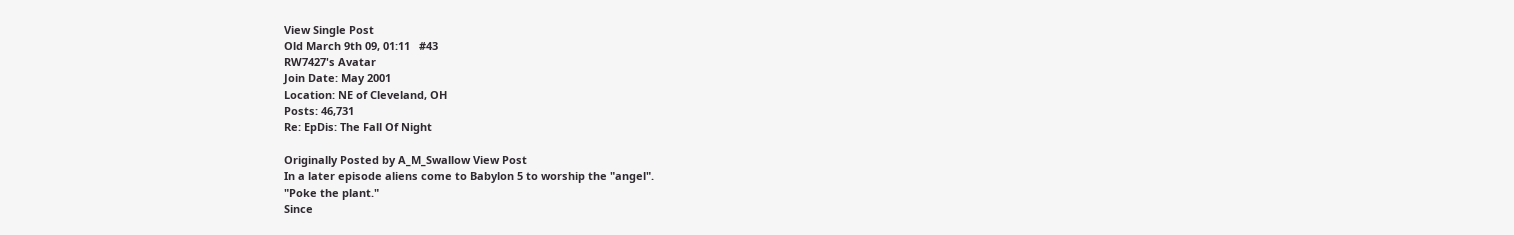View Single Post
Old March 9th 09, 01:11   #43
RW7427's Avatar
Join Date: May 2001
Location: NE of Cleveland, OH
Posts: 46,731
Re: EpDis: The Fall Of Night

Originally Posted by A_M_Swallow View Post
In a later episode aliens come to Babylon 5 to worship the "angel".
"Poke the plant."
Since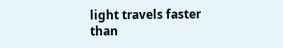light travels faster than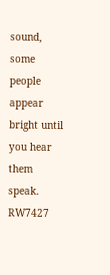sound, some people appear bright until you hear them speak.
RW7427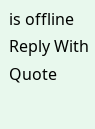is offline   Reply With Quote